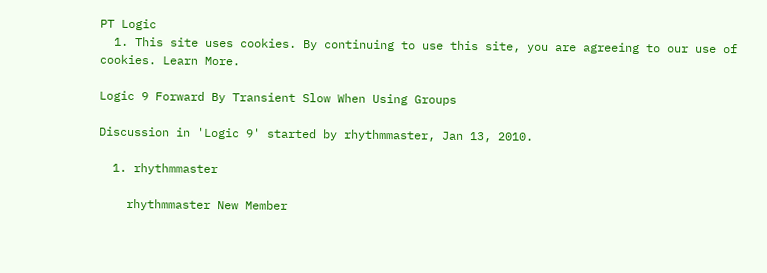PT Logic
  1. This site uses cookies. By continuing to use this site, you are agreeing to our use of cookies. Learn More.

Logic 9 Forward By Transient Slow When Using Groups

Discussion in 'Logic 9' started by rhythmmaster, Jan 13, 2010.

  1. rhythmmaster

    rhythmmaster New Member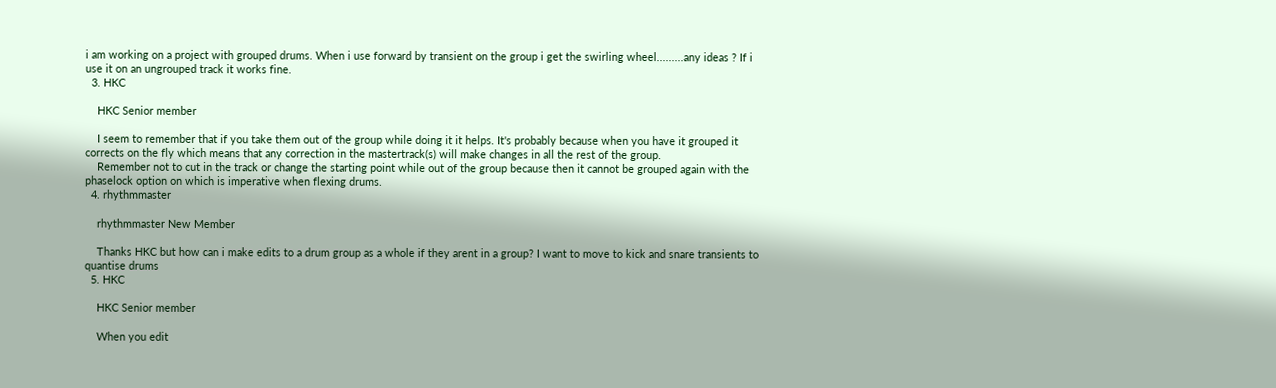i am working on a project with grouped drums. When i use forward by transient on the group i get the swirling wheel.........any ideas ? If i use it on an ungrouped track it works fine.
  3. HKC

    HKC Senior member

    I seem to remember that if you take them out of the group while doing it it helps. It's probably because when you have it grouped it corrects on the fly which means that any correction in the mastertrack(s) will make changes in all the rest of the group.
    Remember not to cut in the track or change the starting point while out of the group because then it cannot be grouped again with the phaselock option on which is imperative when flexing drums.
  4. rhythmmaster

    rhythmmaster New Member

    Thanks HKC but how can i make edits to a drum group as a whole if they arent in a group? I want to move to kick and snare transients to quantise drums
  5. HKC

    HKC Senior member

    When you edit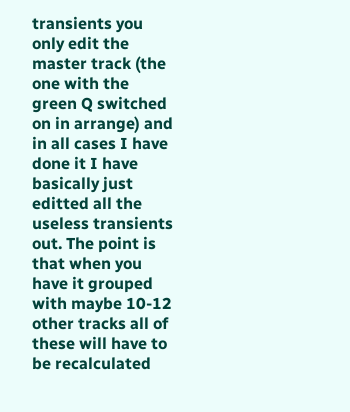transients you only edit the master track (the one with the green Q switched on in arrange) and in all cases I have done it I have basically just editted all the useless transients out. The point is that when you have it grouped with maybe 10-12 other tracks all of these will have to be recalculated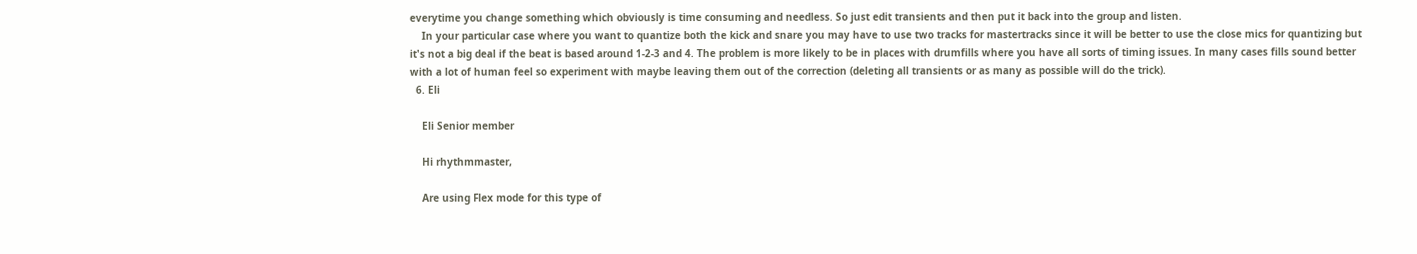everytime you change something which obviously is time consuming and needless. So just edit transients and then put it back into the group and listen.
    In your particular case where you want to quantize both the kick and snare you may have to use two tracks for mastertracks since it will be better to use the close mics for quantizing but it's not a big deal if the beat is based around 1-2-3 and 4. The problem is more likely to be in places with drumfills where you have all sorts of timing issues. In many cases fills sound better with a lot of human feel so experiment with maybe leaving them out of the correction (deleting all transients or as many as possible will do the trick).
  6. Eli

    Eli Senior member

    Hi rhythmmaster,

    Are using Flex mode for this type of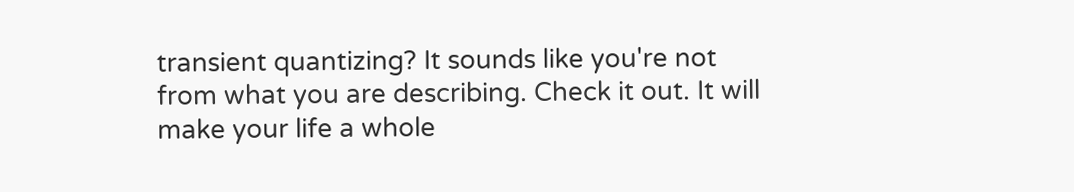transient quantizing? It sounds like you're not from what you are describing. Check it out. It will make your life a whole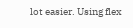lot easier. Using flex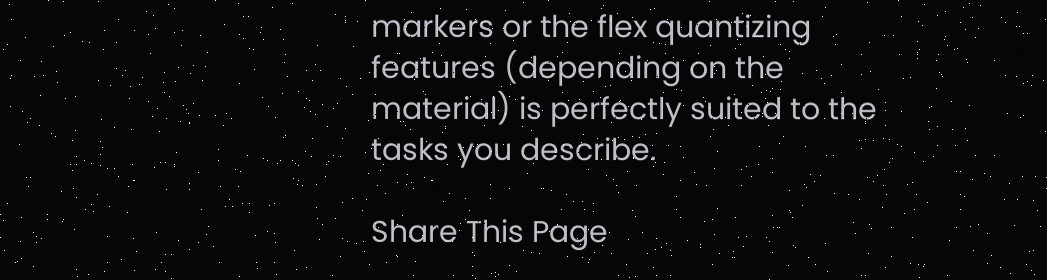markers or the flex quantizing features (depending on the material) is perfectly suited to the tasks you describe.

Share This Page